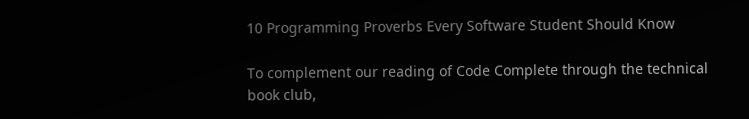10 Programming Proverbs Every Software Student Should Know

To complement our reading of Code Complete through the technical book club,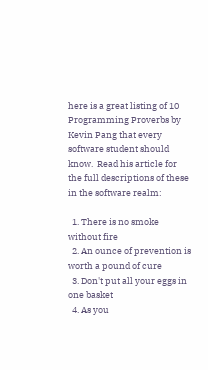here is a great listing of 10 Programming Proverbs by Kevin Pang that every software student should know.  Read his article for the full descriptions of these in the software realm:

  1. There is no smoke without fire
  2. An ounce of prevention is worth a pound of cure
  3. Don't put all your eggs in one basket
  4. As you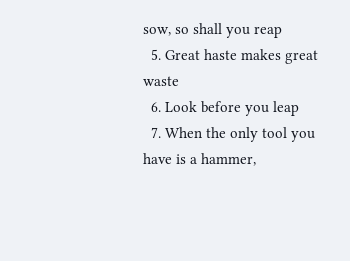sow, so shall you reap
  5. Great haste makes great waste
  6. Look before you leap
  7. When the only tool you have is a hammer,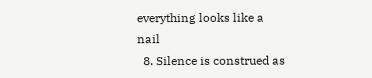everything looks like a nail
  8. Silence is construed as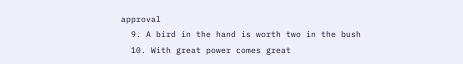approval
  9. A bird in the hand is worth two in the bush
  10. With great power comes great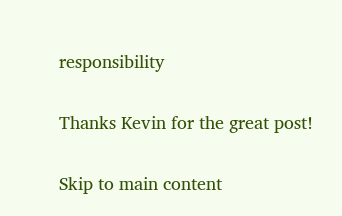responsibility

Thanks Kevin for the great post!

Skip to main content